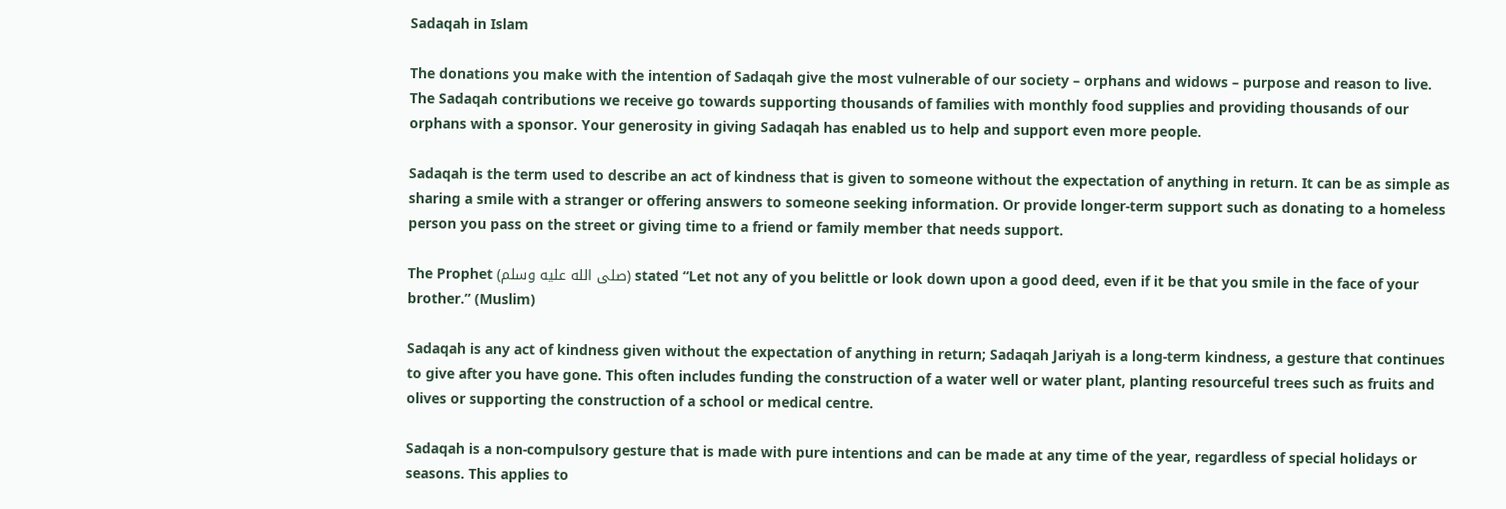Sadaqah in Islam

The donations you make with the intention of Sadaqah give the most vulnerable of our society – orphans and widows – purpose and reason to live. The Sadaqah contributions we receive go towards supporting thousands of families with monthly food supplies and providing thousands of our orphans with a sponsor. Your generosity in giving Sadaqah has enabled us to help and support even more people.

Sadaqah is the term used to describe an act of kindness that is given to someone without the expectation of anything in return. It can be as simple as sharing a smile with a stranger or offering answers to someone seeking information. Or provide longer-term support such as donating to a homeless person you pass on the street or giving time to a friend or family member that needs support.

The Prophet (صلى الله عليه وسلم) stated “Let not any of you belittle or look down upon a good deed, even if it be that you smile in the face of your brother.” (Muslim)

Sadaqah is any act of kindness given without the expectation of anything in return; Sadaqah Jariyah is a long-term kindness, a gesture that continues to give after you have gone. This often includes funding the construction of a water well or water plant, planting resourceful trees such as fruits and olives or supporting the construction of a school or medical centre.

Sadaqah is a non-compulsory gesture that is made with pure intentions and can be made at any time of the year, regardless of special holidays or seasons. This applies to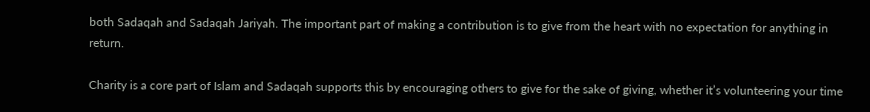both Sadaqah and Sadaqah Jariyah. The important part of making a contribution is to give from the heart with no expectation for anything in return.

Charity is a core part of Islam and Sadaqah supports this by encouraging others to give for the sake of giving, whether it’s volunteering your time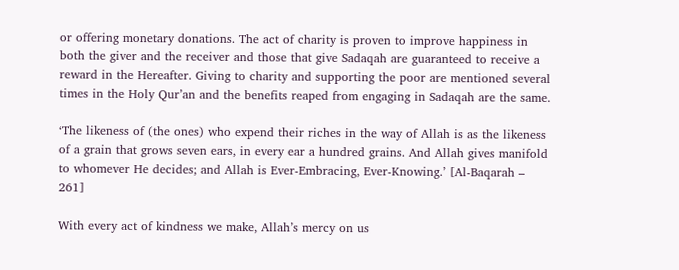or offering monetary donations. The act of charity is proven to improve happiness in both the giver and the receiver and those that give Sadaqah are guaranteed to receive a reward in the Hereafter. Giving to charity and supporting the poor are mentioned several times in the Holy Qur’an and the benefits reaped from engaging in Sadaqah are the same.

‘The likeness of (the ones) who expend their riches in the way of Allah is as the likeness of a grain that grows seven ears, in every ear a hundred grains. And Allah gives manifold to whomever He decides; and Allah is Ever-Embracing, Ever-Knowing.’ [Al-Baqarah – 261]

With every act of kindness we make, Allah’s mercy on us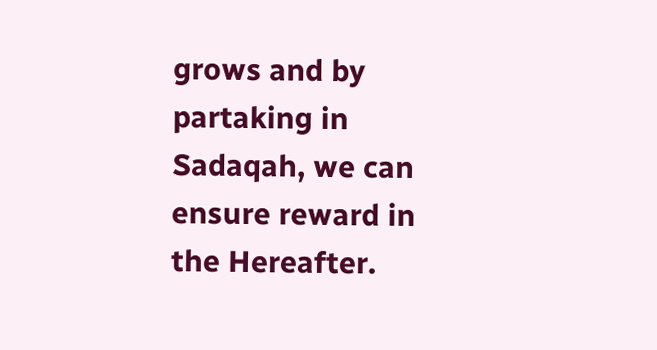grows and by partaking in Sadaqah, we can ensure reward in the Hereafter.